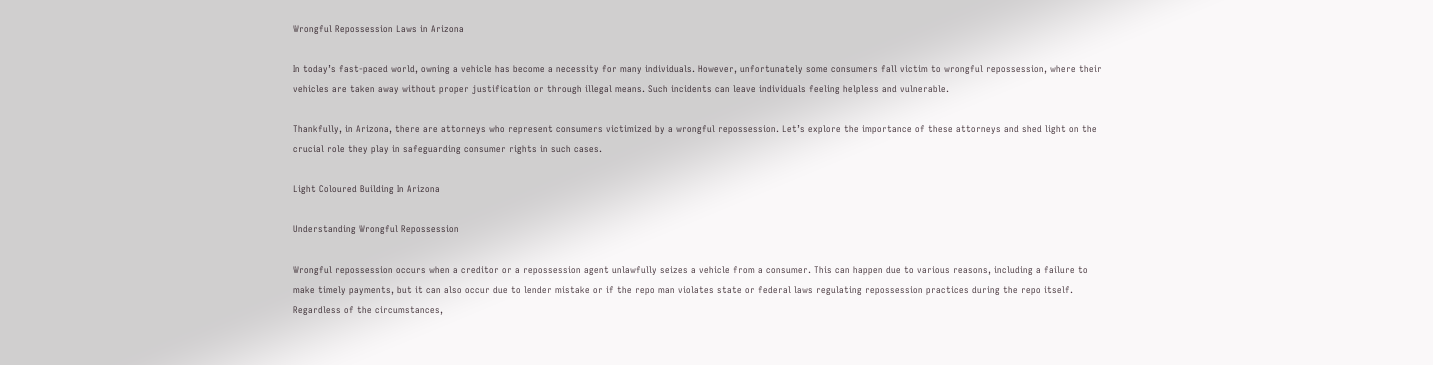Wrongful Repossession Laws in Arizona

In today’s fast-paced world, owning a vehicle has become a necessity for many individuals. However, unfortunately some consumers fall victim to wrongful repossession, where their vehicles are taken away without proper justification or through illegal means. Such incidents can leave individuals feeling helpless and vulnerable.

Thankfully, in Arizona, there are attorneys who represent consumers victimized by a wrongful repossession. Let’s explore the importance of these attorneys and shed light on the crucial role they play in safeguarding consumer rights in such cases.

Light Coloured Building In Arizona

Understanding Wrongful Repossession

Wrongful repossession occurs when a creditor or a repossession agent unlawfully seizes a vehicle from a consumer. This can happen due to various reasons, including a failure to make timely payments, but it can also occur due to lender mistake or if the repo man violates state or federal laws regulating repossession practices during the repo itself.  Regardless of the circumstances,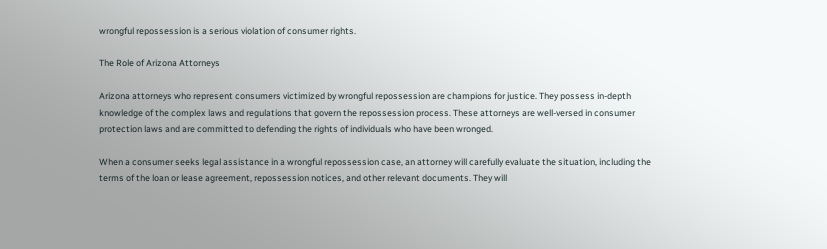wrongful repossession is a serious violation of consumer rights.

The Role of Arizona Attorneys

Arizona attorneys who represent consumers victimized by wrongful repossession are champions for justice. They possess in-depth knowledge of the complex laws and regulations that govern the repossession process. These attorneys are well-versed in consumer protection laws and are committed to defending the rights of individuals who have been wronged.

When a consumer seeks legal assistance in a wrongful repossession case, an attorney will carefully evaluate the situation, including the terms of the loan or lease agreement, repossession notices, and other relevant documents. They will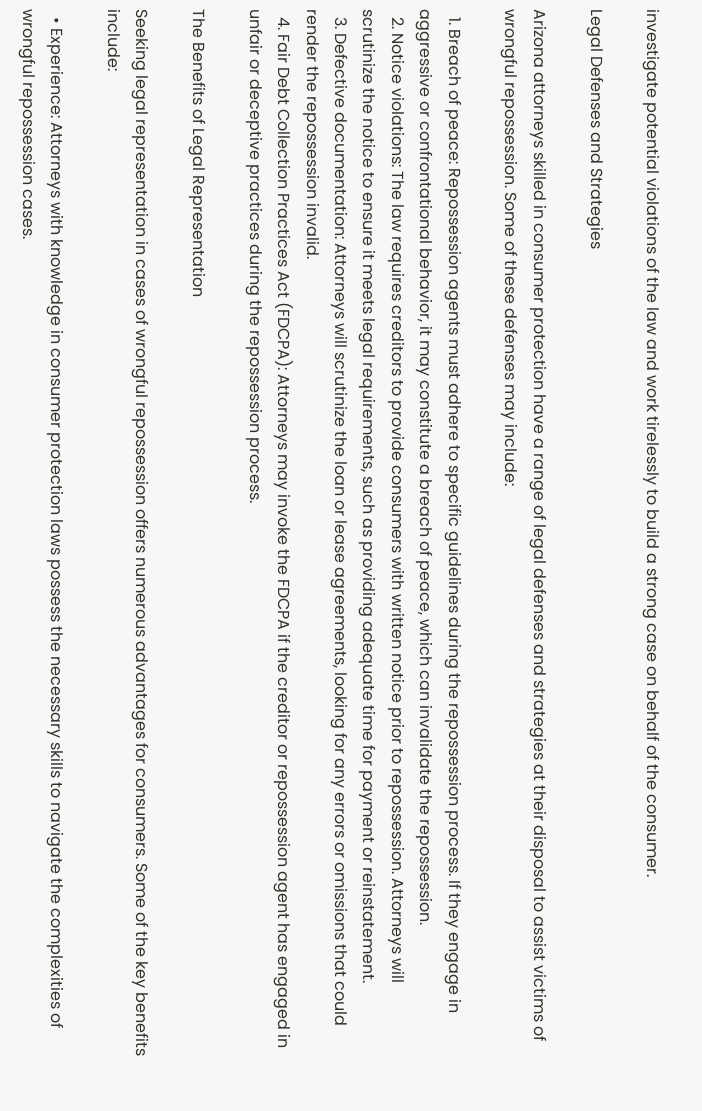investigate potential violations of the law and work tirelessly to build a strong case on behalf of the consumer.

Legal Defenses and Strategies

Arizona attorneys skilled in consumer protection have a range of legal defenses and strategies at their disposal to assist victims of wrongful repossession. Some of these defenses may include:

  1. Breach of peace: Repossession agents must adhere to specific guidelines during the repossession process. If they engage in aggressive or confrontational behavior, it may constitute a breach of peace, which can invalidate the repossession.
  2. Notice violations: The law requires creditors to provide consumers with written notice prior to repossession. Attorneys will scrutinize the notice to ensure it meets legal requirements, such as providing adequate time for payment or reinstatement.
  3. Defective documentation: Attorneys will scrutinize the loan or lease agreements, looking for any errors or omissions that could render the repossession invalid.
  4. Fair Debt Collection Practices Act (FDCPA): Attorneys may invoke the FDCPA if the creditor or repossession agent has engaged in unfair or deceptive practices during the repossession process.

The Benefits of Legal Representation

Seeking legal representation in cases of wrongful repossession offers numerous advantages for consumers. Some of the key benefits include:

  • Experience: Attorneys with knowledge in consumer protection laws possess the necessary skills to navigate the complexities of wrongful repossession cases.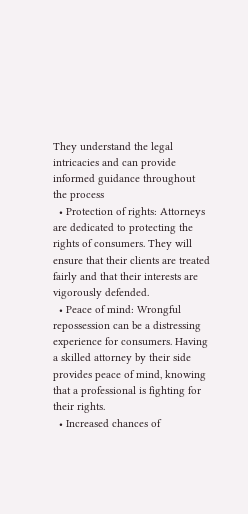They understand the legal intricacies and can provide informed guidance throughout the process
  • Protection of rights: Attorneys are dedicated to protecting the rights of consumers. They will ensure that their clients are treated fairly and that their interests are vigorously defended.
  • Peace of mind: Wrongful repossession can be a distressing experience for consumers. Having a skilled attorney by their side provides peace of mind, knowing that a professional is fighting for their rights.
  • Increased chances of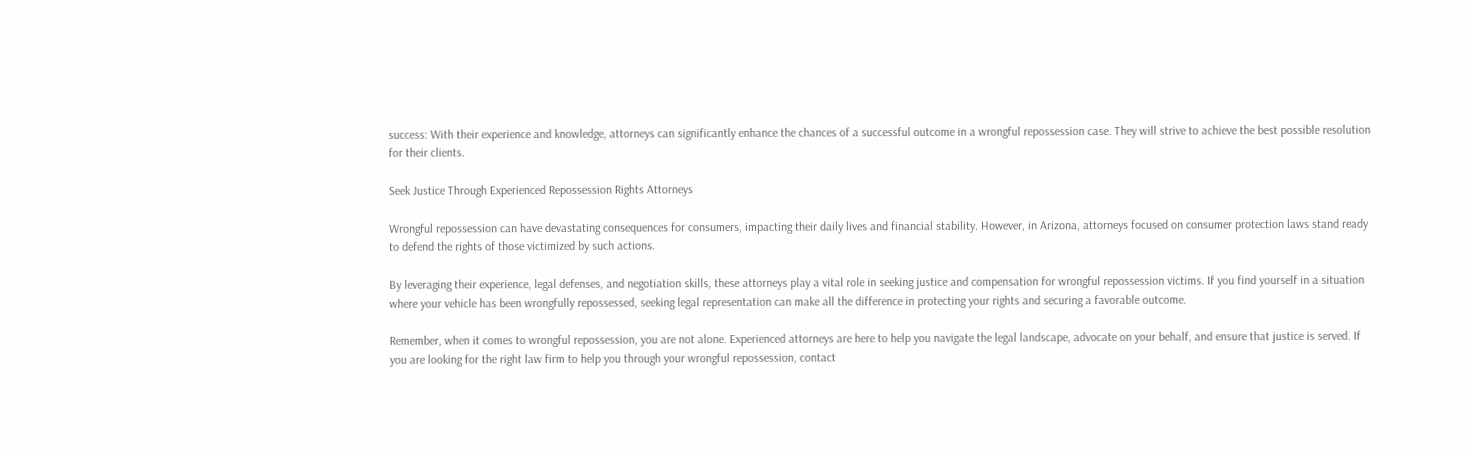success: With their experience and knowledge, attorneys can significantly enhance the chances of a successful outcome in a wrongful repossession case. They will strive to achieve the best possible resolution for their clients.

Seek Justice Through Experienced Repossession Rights Attorneys

Wrongful repossession can have devastating consequences for consumers, impacting their daily lives and financial stability. However, in Arizona, attorneys focused on consumer protection laws stand ready to defend the rights of those victimized by such actions.

By leveraging their experience, legal defenses, and negotiation skills, these attorneys play a vital role in seeking justice and compensation for wrongful repossession victims. If you find yourself in a situation where your vehicle has been wrongfully repossessed, seeking legal representation can make all the difference in protecting your rights and securing a favorable outcome.

Remember, when it comes to wrongful repossession, you are not alone. Experienced attorneys are here to help you navigate the legal landscape, advocate on your behalf, and ensure that justice is served. If you are looking for the right law firm to help you through your wrongful repossession, contact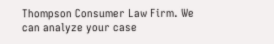Thompson Consumer Law Firm. We can analyze your case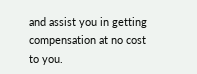and assist you in getting compensation at no cost to you.